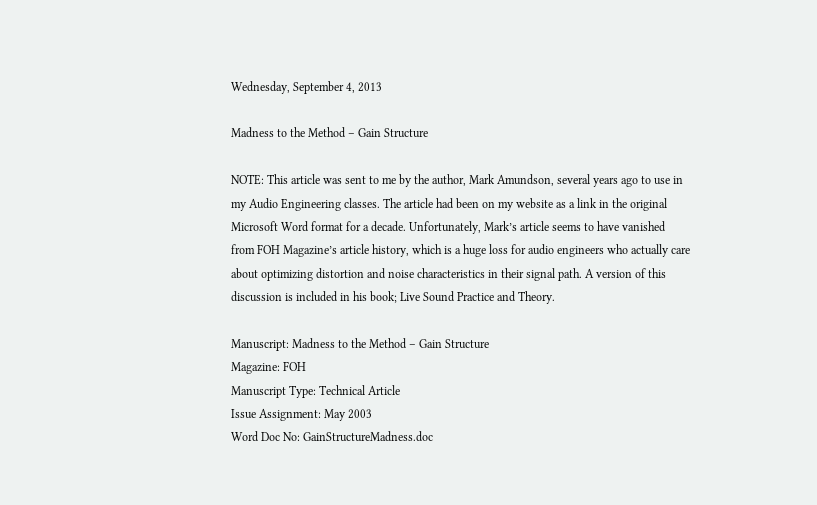Wednesday, September 4, 2013

Madness to the Method – Gain Structure

NOTE: This article was sent to me by the author, Mark Amundson, several years ago to use in my Audio Engineering classes. The article had been on my website as a link in the original Microsoft Word format for a decade. Unfortunately, Mark’s article seems to have vanished from FOH Magazine’s article history, which is a huge loss for audio engineers who actually care about optimizing distortion and noise characteristics in their signal path. A version of this discussion is included in his book; Live Sound Practice and Theory.

Manuscript: Madness to the Method – Gain Structure
Magazine: FOH
Manuscript Type: Technical Article
Issue Assignment: May 2003
Word Doc No: GainStructureMadness.doc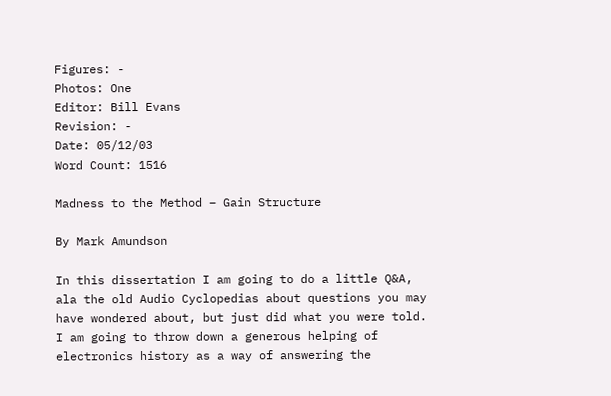Figures: -
Photos: One
Editor: Bill Evans
Revision: -
Date: 05/12/03
Word Count: 1516

Madness to the Method – Gain Structure

By Mark Amundson

In this dissertation I am going to do a little Q&A, ala the old Audio Cyclopedias about questions you may have wondered about, but just did what you were told. I am going to throw down a generous helping of electronics history as a way of answering the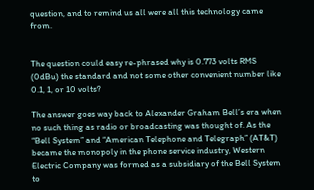question, and to remind us all were all this technology came from.


The question could easy re-phrased why is 0.773 volts RMS (0dBu) the standard and not some other convenient number like 0.1, 1, or 10 volts?

The answer goes way back to Alexander Graham Bell’s era when no such thing as radio or broadcasting was thought of. As the “Bell System” and “American Telephone and Telegraph” (AT&T) became the monopoly in the phone service industry, Western Electric Company was formed as a subsidiary of the Bell System to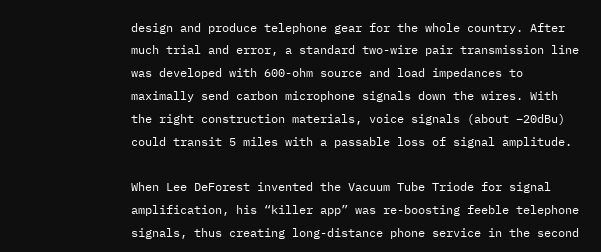design and produce telephone gear for the whole country. After much trial and error, a standard two-wire pair transmission line was developed with 600-ohm source and load impedances to maximally send carbon microphone signals down the wires. With the right construction materials, voice signals (about –20dBu) could transit 5 miles with a passable loss of signal amplitude.

When Lee DeForest invented the Vacuum Tube Triode for signal amplification, his “killer app” was re-boosting feeble telephone signals, thus creating long-distance phone service in the second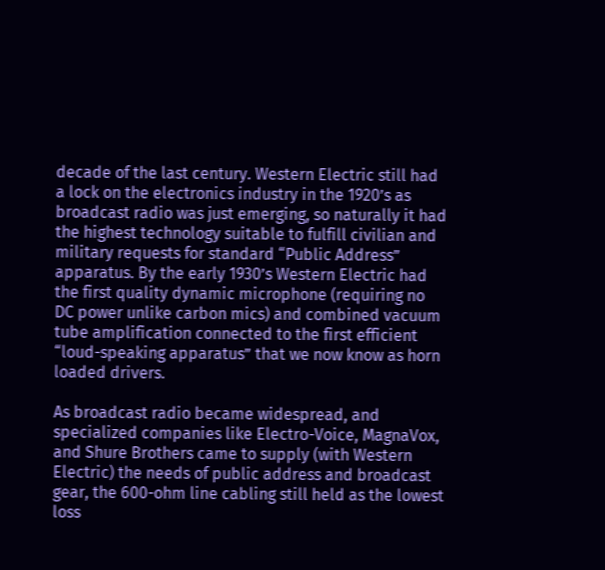decade of the last century. Western Electric still had a lock on the electronics industry in the 1920’s as broadcast radio was just emerging, so naturally it had the highest technology suitable to fulfill civilian and military requests for standard “Public Address” apparatus. By the early 1930’s Western Electric had the first quality dynamic microphone (requiring no DC power unlike carbon mics) and combined vacuum tube amplification connected to the first efficient “loud-speaking apparatus” that we now know as horn loaded drivers.

As broadcast radio became widespread, and specialized companies like Electro-Voice, MagnaVox, and Shure Brothers came to supply (with Western Electric) the needs of public address and broadcast gear, the 600-ohm line cabling still held as the lowest loss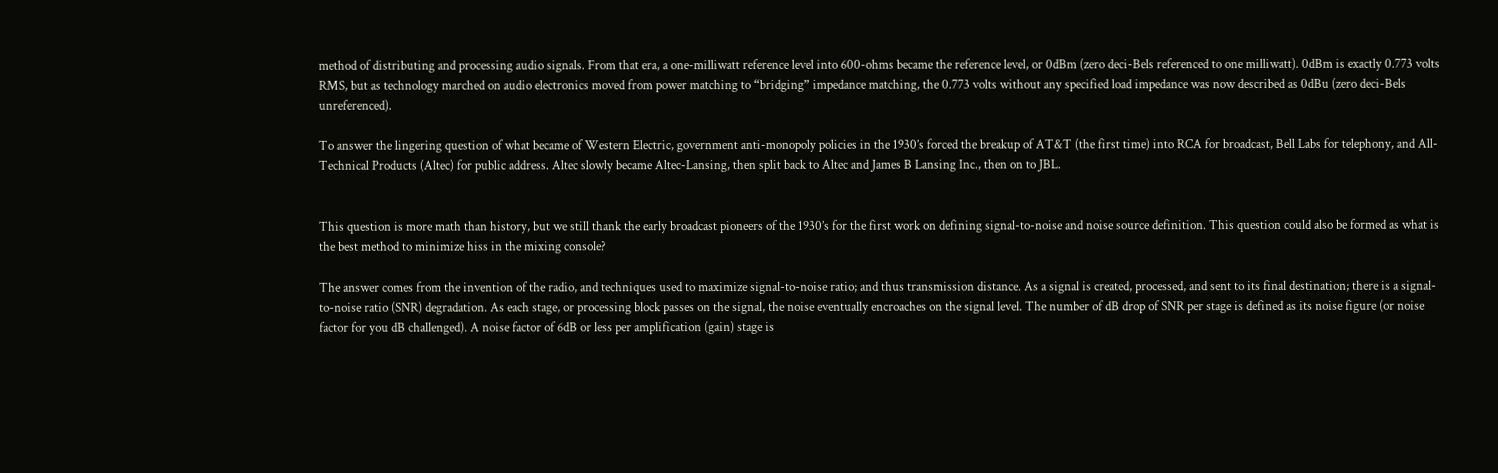method of distributing and processing audio signals. From that era, a one-milliwatt reference level into 600-ohms became the reference level, or 0dBm (zero deci-Bels referenced to one milliwatt). 0dBm is exactly 0.773 volts RMS, but as technology marched on audio electronics moved from power matching to “bridging” impedance matching, the 0.773 volts without any specified load impedance was now described as 0dBu (zero deci-Bels unreferenced).

To answer the lingering question of what became of Western Electric, government anti-monopoly policies in the 1930’s forced the breakup of AT&T (the first time) into RCA for broadcast, Bell Labs for telephony, and All-Technical Products (Altec) for public address. Altec slowly became Altec-Lansing, then split back to Altec and James B Lansing Inc., then on to JBL.


This question is more math than history, but we still thank the early broadcast pioneers of the 1930’s for the first work on defining signal-to-noise and noise source definition. This question could also be formed as what is the best method to minimize hiss in the mixing console?

The answer comes from the invention of the radio, and techniques used to maximize signal-to-noise ratio; and thus transmission distance. As a signal is created, processed, and sent to its final destination; there is a signal-to-noise ratio (SNR) degradation. As each stage, or processing block passes on the signal, the noise eventually encroaches on the signal level. The number of dB drop of SNR per stage is defined as its noise figure (or noise factor for you dB challenged). A noise factor of 6dB or less per amplification (gain) stage is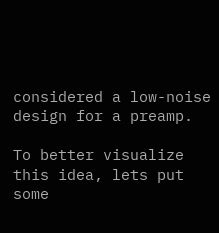considered a low-noise design for a preamp.

To better visualize this idea, lets put some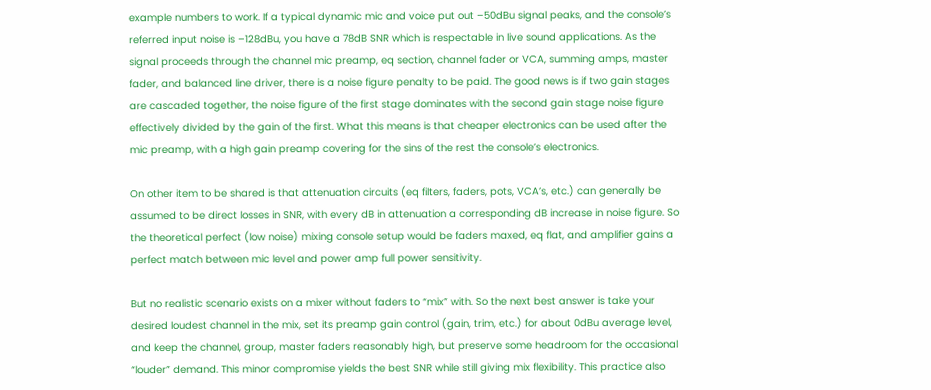example numbers to work. If a typical dynamic mic and voice put out –50dBu signal peaks, and the console’s referred input noise is –128dBu, you have a 78dB SNR which is respectable in live sound applications. As the signal proceeds through the channel mic preamp, eq section, channel fader or VCA, summing amps, master fader, and balanced line driver, there is a noise figure penalty to be paid. The good news is if two gain stages are cascaded together, the noise figure of the first stage dominates with the second gain stage noise figure effectively divided by the gain of the first. What this means is that cheaper electronics can be used after the mic preamp, with a high gain preamp covering for the sins of the rest the console’s electronics.

On other item to be shared is that attenuation circuits (eq filters, faders, pots, VCA’s, etc.) can generally be assumed to be direct losses in SNR, with every dB in attenuation a corresponding dB increase in noise figure. So the theoretical perfect (low noise) mixing console setup would be faders maxed, eq flat, and amplifier gains a perfect match between mic level and power amp full power sensitivity.

But no realistic scenario exists on a mixer without faders to “mix” with. So the next best answer is take your desired loudest channel in the mix, set its preamp gain control (gain, trim, etc.) for about 0dBu average level, and keep the channel, group, master faders reasonably high, but preserve some headroom for the occasional “louder” demand. This minor compromise yields the best SNR while still giving mix flexibility. This practice also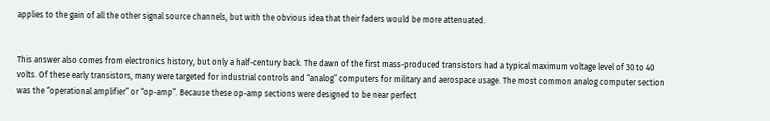applies to the gain of all the other signal source channels, but with the obvious idea that their faders would be more attenuated.


This answer also comes from electronics history, but only a half-century back. The dawn of the first mass-produced transistors had a typical maximum voltage level of 30 to 40 volts. Of these early transistors, many were targeted for industrial controls and “analog” computers for military and aerospace usage. The most common analog computer section was the “operational amplifier” or “op-amp”. Because these op-amp sections were designed to be near perfect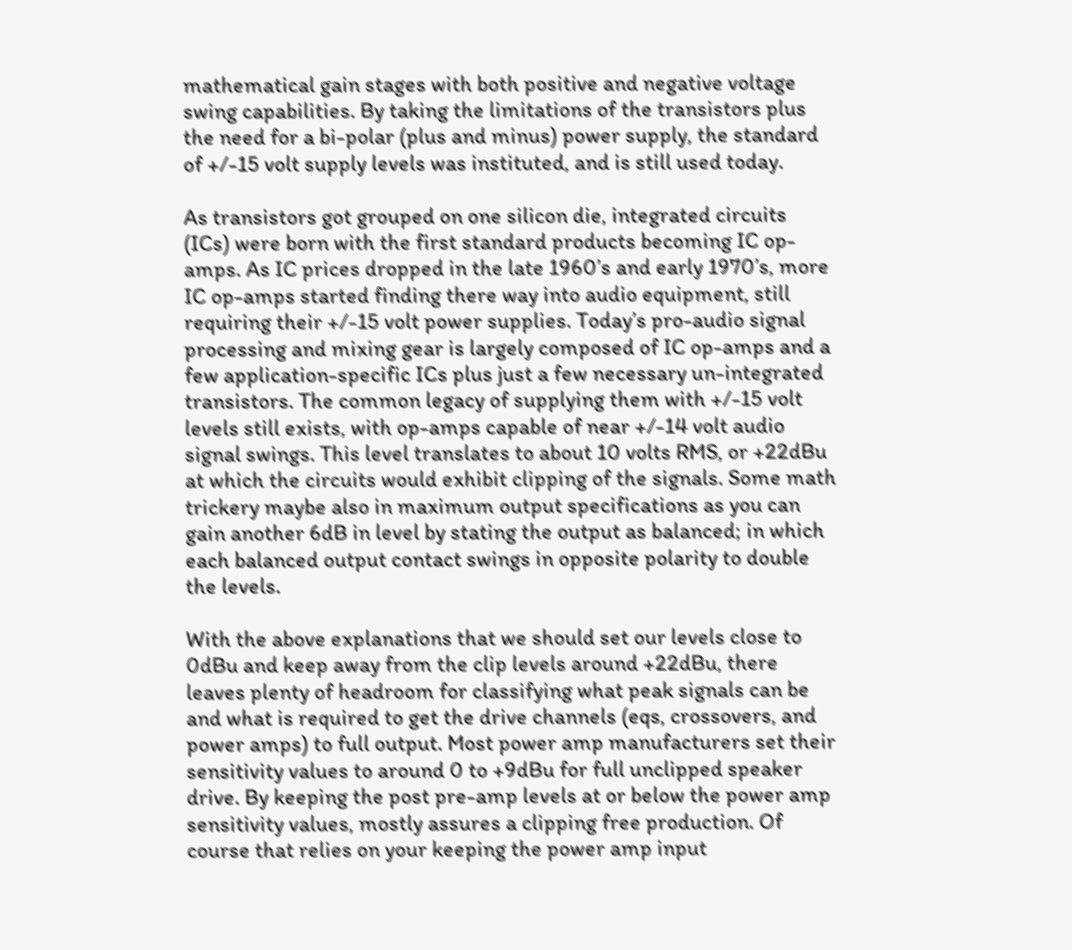mathematical gain stages with both positive and negative voltage swing capabilities. By taking the limitations of the transistors plus the need for a bi-polar (plus and minus) power supply, the standard of +/-15 volt supply levels was instituted, and is still used today.

As transistors got grouped on one silicon die, integrated circuits (ICs) were born with the first standard products becoming IC op-amps. As IC prices dropped in the late 1960’s and early 1970’s, more IC op-amps started finding there way into audio equipment, still requiring their +/-15 volt power supplies. Today’s pro-audio signal processing and mixing gear is largely composed of IC op-amps and a few application-specific ICs plus just a few necessary un-integrated transistors. The common legacy of supplying them with +/-15 volt levels still exists, with op-amps capable of near +/-14 volt audio signal swings. This level translates to about 10 volts RMS, or +22dBu at which the circuits would exhibit clipping of the signals. Some math trickery maybe also in maximum output specifications as you can gain another 6dB in level by stating the output as balanced; in which each balanced output contact swings in opposite polarity to double the levels.

With the above explanations that we should set our levels close to 0dBu and keep away from the clip levels around +22dBu, there leaves plenty of headroom for classifying what peak signals can be and what is required to get the drive channels (eqs, crossovers, and power amps) to full output. Most power amp manufacturers set their sensitivity values to around 0 to +9dBu for full unclipped speaker drive. By keeping the post pre-amp levels at or below the power amp sensitivity values, mostly assures a clipping free production. Of course that relies on your keeping the power amp input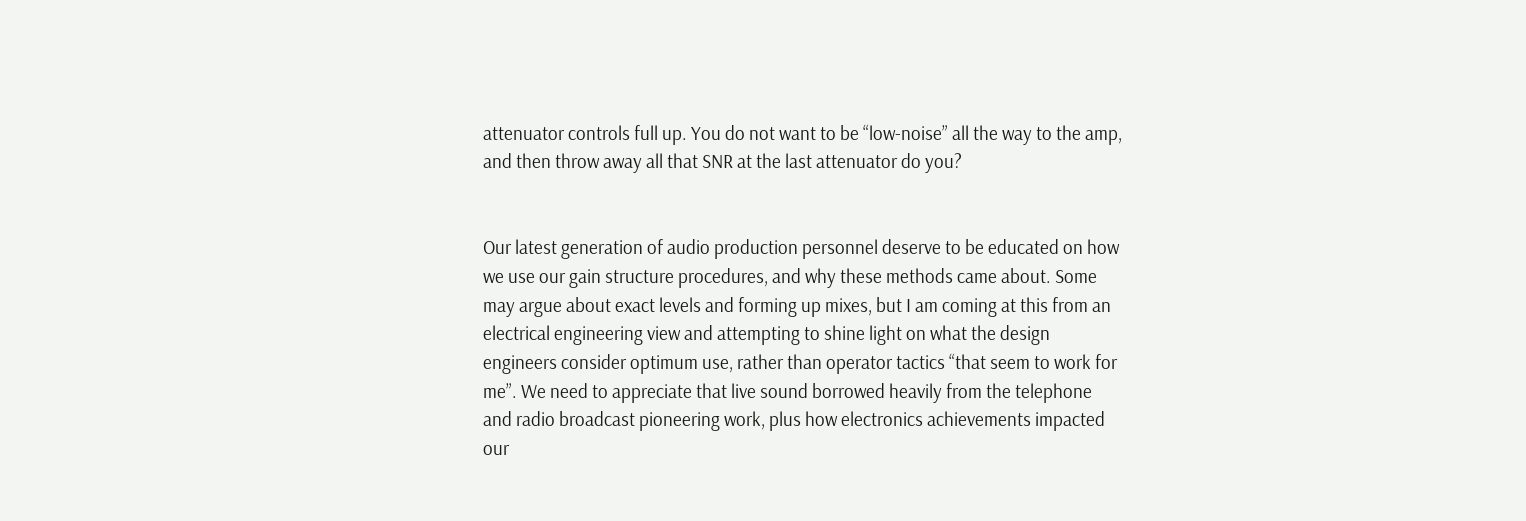attenuator controls full up. You do not want to be “low-noise” all the way to the amp, and then throw away all that SNR at the last attenuator do you?


Our latest generation of audio production personnel deserve to be educated on how we use our gain structure procedures, and why these methods came about. Some may argue about exact levels and forming up mixes, but I am coming at this from an electrical engineering view and attempting to shine light on what the design engineers consider optimum use, rather than operator tactics “that seem to work for me”. We need to appreciate that live sound borrowed heavily from the telephone and radio broadcast pioneering work, plus how electronics achievements impacted our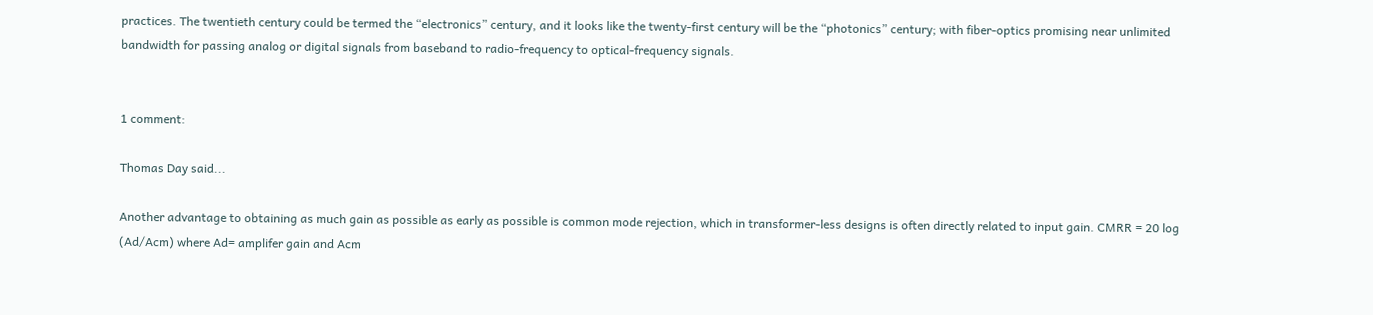practices. The twentieth century could be termed the “electronics” century, and it looks like the twenty-first century will be the “photonics” century; with fiber-optics promising near unlimited bandwidth for passing analog or digital signals from baseband to radio-frequency to optical-frequency signals.


1 comment:

Thomas Day said...

Another advantage to obtaining as much gain as possible as early as possible is common mode rejection, which in transformer-less designs is often directly related to input gain. CMRR = 20 log (Ad/Acm) where Ad= amplifer gain and Acm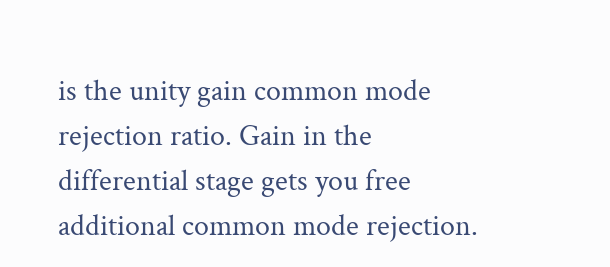is the unity gain common mode rejection ratio. Gain in the differential stage gets you free additional common mode rejection.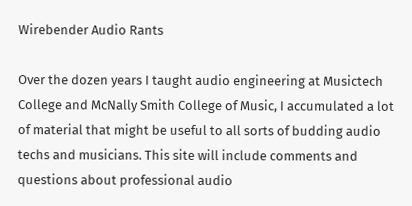Wirebender Audio Rants

Over the dozen years I taught audio engineering at Musictech College and McNally Smith College of Music, I accumulated a lot of material that might be useful to all sorts of budding audio techs and musicians. This site will include comments and questions about professional audio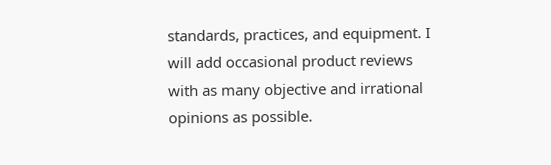standards, practices, and equipment. I will add occasional product reviews with as many objective and irrational opinions as possible.